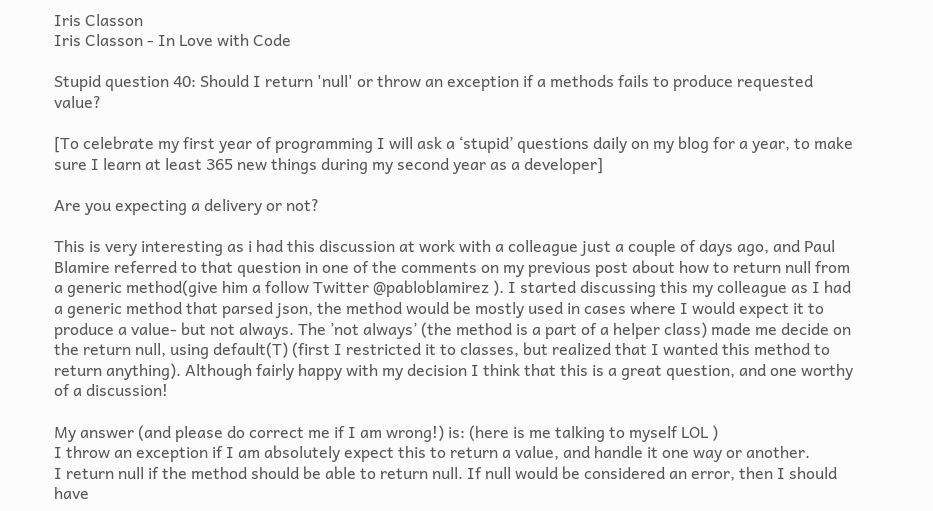Iris Classon
Iris Classon - In Love with Code

Stupid question 40: Should I return 'null' or throw an exception if a methods fails to produce requested value?

[To celebrate my first year of programming I will ask a ‘stupid’ questions daily on my blog for a year, to make sure I learn at least 365 new things during my second year as a developer]

Are you expecting a delivery or not?

This is very interesting as i had this discussion at work with a colleague just a couple of days ago, and Paul Blamire referred to that question in one of the comments on my previous post about how to return null from a generic method(give him a follow Twitter @pabloblamirez ). I started discussing this my colleague as I had a generic method that parsed json, the method would be mostly used in cases where I would expect it to produce a value- but not always. The ’not always’ (the method is a part of a helper class) made me decide on the return null, using default(T) (first I restricted it to classes, but realized that I wanted this method to return anything). Although fairly happy with my decision I think that this is a great question, and one worthy of a discussion!

My answer (and please do correct me if I am wrong!) is: (here is me talking to myself LOL )
I throw an exception if I am absolutely expect this to return a value, and handle it one way or another.
I return null if the method should be able to return null. If null would be considered an error, then I should have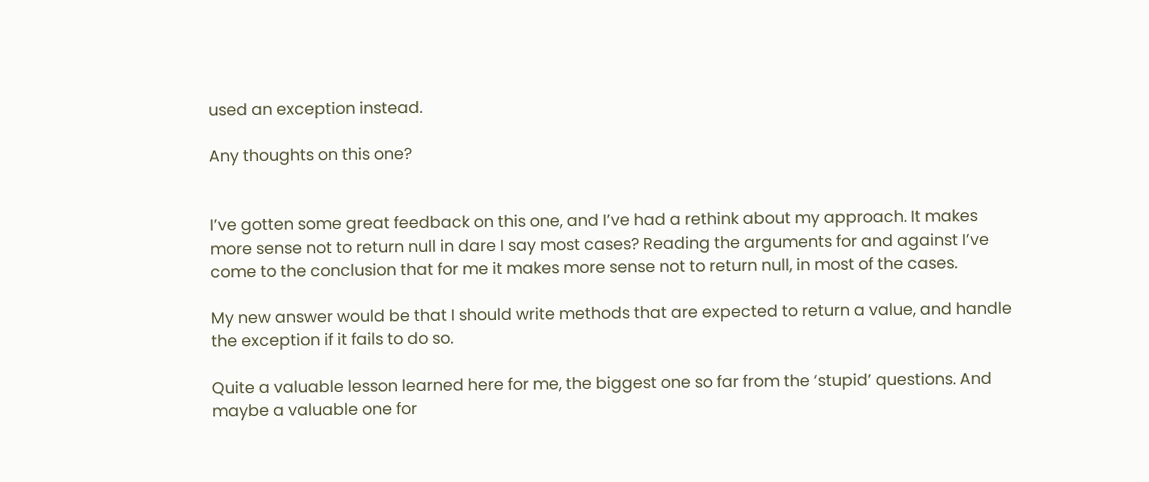used an exception instead.

Any thoughts on this one?


I’ve gotten some great feedback on this one, and I’ve had a rethink about my approach. It makes more sense not to return null in dare I say most cases? Reading the arguments for and against I’ve come to the conclusion that for me it makes more sense not to return null, in most of the cases.

My new answer would be that I should write methods that are expected to return a value, and handle the exception if it fails to do so.

Quite a valuable lesson learned here for me, the biggest one so far from the ‘stupid’ questions. And maybe a valuable one for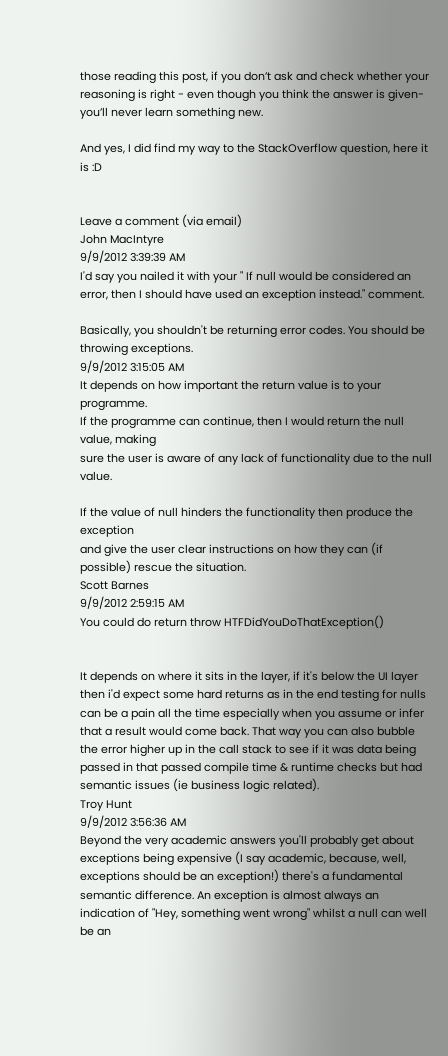those reading this post, if you don’t ask and check whether your reasoning is right - even though you think the answer is given- you’ll never learn something new.

And yes, I did find my way to the StackOverflow question, here it is :D


Leave a comment (via email)
John MacIntyre
9/9/2012 3:39:39 AM
I'd say you nailed it with your " If null would be considered an error, then I should have used an exception instead." comment.

Basically, you shouldn't be returning error codes. You should be throwing exceptions.
9/9/2012 3:15:05 AM
It depends on how important the return value is to your programme.
If the programme can continue, then I would return the null value, making
sure the user is aware of any lack of functionality due to the null value.

If the value of null hinders the functionality then produce the exception
and give the user clear instructions on how they can (if possible) rescue the situation.
Scott Barnes
9/9/2012 2:59:15 AM
You could do return throw HTFDidYouDoThatException()


It depends on where it sits in the layer, if it's below the UI layer then i'd expect some hard returns as in the end testing for nulls can be a pain all the time especially when you assume or infer that a result would come back. That way you can also bubble the error higher up in the call stack to see if it was data being passed in that passed compile time & runtime checks but had semantic issues (ie business logic related).
Troy Hunt
9/9/2012 3:56:36 AM
Beyond the very academic answers you'll probably get about exceptions being expensive (I say academic, because, well, exceptions should be an exception!) there's a fundamental semantic difference. An exception is almost always an indication of "Hey, something went wrong" whilst a null can well be an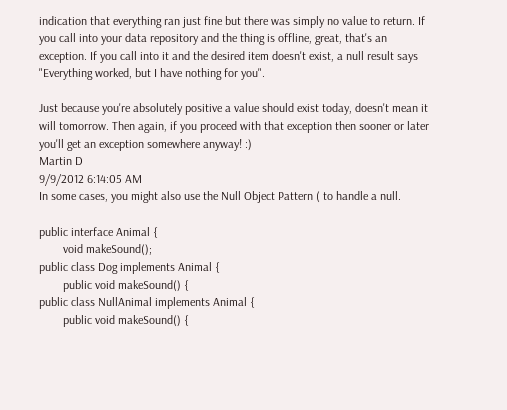indication that everything ran just fine but there was simply no value to return. If you call into your data repository and the thing is offline, great, that's an exception. If you call into it and the desired item doesn't exist, a null result says "Everything worked, but I have nothing for you".

Just because you're absolutely positive a value should exist today, doesn't mean it will tomorrow. Then again, if you proceed with that exception then sooner or later you'll get an exception somewhere anyway! :)
Martin D
9/9/2012 6:14:05 AM
In some cases, you might also use the Null Object Pattern ( to handle a null.

public interface Animal {
        void makeSound();
public class Dog implements Animal {
        public void makeSound() {
public class NullAnimal implements Animal {
        public void makeSound() {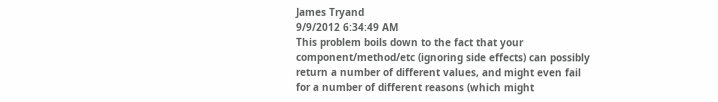James Tryand
9/9/2012 6:34:49 AM
This problem boils down to the fact that your component/method/etc (ignoring side effects) can possibly return a number of different values, and might even fail for a number of different reasons (which might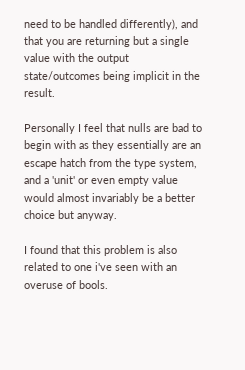need to be handled differently), and that you are returning but a single value with the output state/outcomes being implicit in the result.

Personally I feel that nulls are bad to begin with as they essentially are an escape hatch from the type system, and a 'unit' or even empty value would almost invariably be a better choice but anyway.

I found that this problem is also related to one i've seen with an overuse of bools.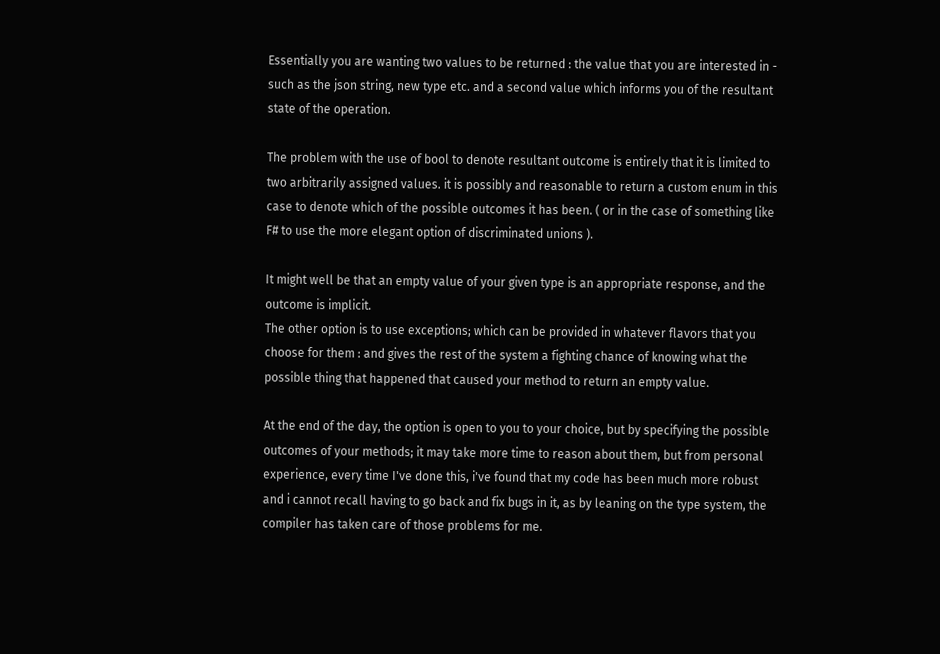Essentially you are wanting two values to be returned : the value that you are interested in - such as the json string, new type etc. and a second value which informs you of the resultant state of the operation.

The problem with the use of bool to denote resultant outcome is entirely that it is limited to two arbitrarily assigned values. it is possibly and reasonable to return a custom enum in this case to denote which of the possible outcomes it has been. ( or in the case of something like F# to use the more elegant option of discriminated unions ).

It might well be that an empty value of your given type is an appropriate response, and the outcome is implicit.
The other option is to use exceptions; which can be provided in whatever flavors that you choose for them : and gives the rest of the system a fighting chance of knowing what the possible thing that happened that caused your method to return an empty value.

At the end of the day, the option is open to you to your choice, but by specifying the possible outcomes of your methods; it may take more time to reason about them, but from personal experience, every time I've done this, i've found that my code has been much more robust and i cannot recall having to go back and fix bugs in it, as by leaning on the type system, the compiler has taken care of those problems for me.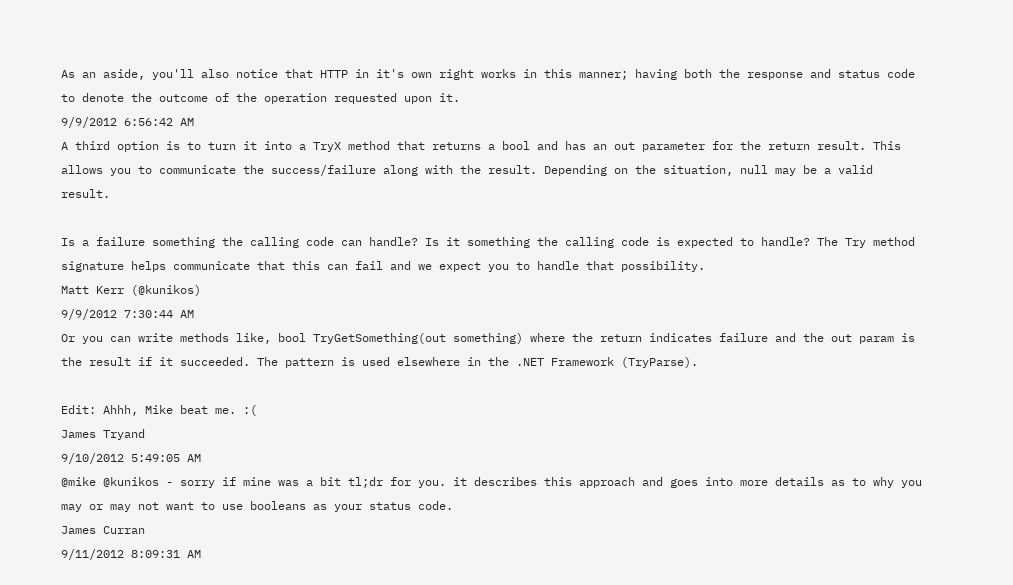As an aside, you'll also notice that HTTP in it's own right works in this manner; having both the response and status code to denote the outcome of the operation requested upon it.
9/9/2012 6:56:42 AM
A third option is to turn it into a TryX method that returns a bool and has an out parameter for the return result. This allows you to communicate the success/failure along with the result. Depending on the situation, null may be a valid result.

Is a failure something the calling code can handle? Is it something the calling code is expected to handle? The Try method signature helps communicate that this can fail and we expect you to handle that possibility.
Matt Kerr (@kunikos)
9/9/2012 7:30:44 AM
Or you can write methods like, bool TryGetSomething(out something) where the return indicates failure and the out param is the result if it succeeded. The pattern is used elsewhere in the .NET Framework (TryParse).

Edit: Ahhh, Mike beat me. :(
James Tryand
9/10/2012 5:49:05 AM
@mike @kunikos - sorry if mine was a bit tl;dr for you. it describes this approach and goes into more details as to why you may or may not want to use booleans as your status code.
James Curran
9/11/2012 8:09:31 AM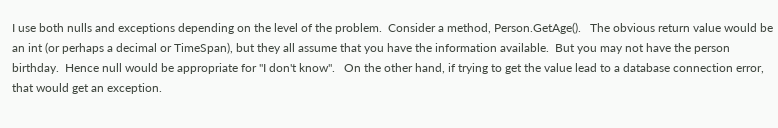I use both nulls and exceptions depending on the level of the problem.  Consider a method, Person.GetAge().   The obvious return value would be an int (or perhaps a decimal or TimeSpan), but they all assume that you have the information available.  But you may not have the person birthday.  Hence null would be appropriate for "I don't know".   On the other hand, if trying to get the value lead to a database connection error, that would get an exception.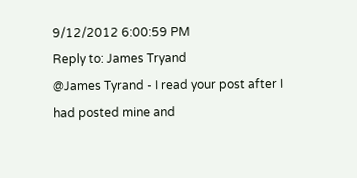9/12/2012 6:00:59 PM
Reply to: James Tryand
@James Tyrand - I read your post after I had posted mine and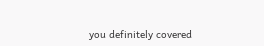you definitely covered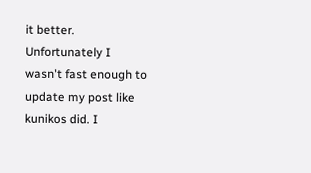it better. Unfortunately I wasn't fast enough to update my post like kunikos did. I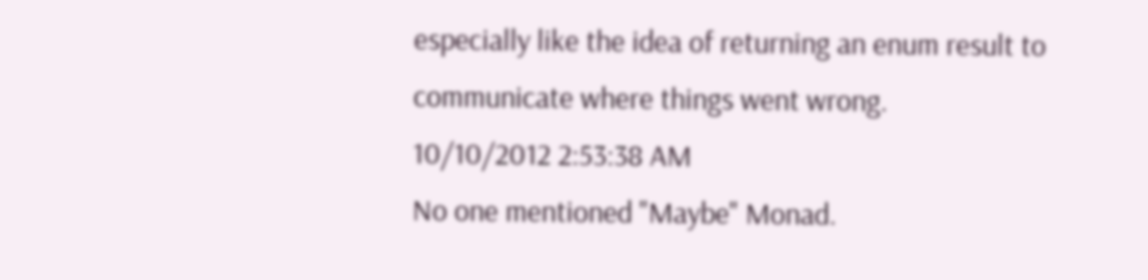especially like the idea of returning an enum result to communicate where things went wrong.
10/10/2012 2:53:38 AM
No one mentioned "Maybe" Monad.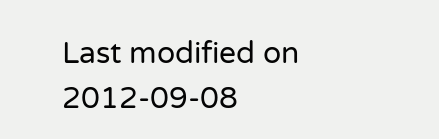Last modified on 2012-09-08